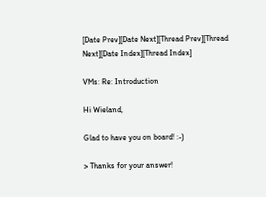[Date Prev][Date Next][Thread Prev][Thread Next][Date Index][Thread Index]

VMs: Re: Introduction

Hi Wieland,

Glad to have you on board! :-)

> Thanks for your answer!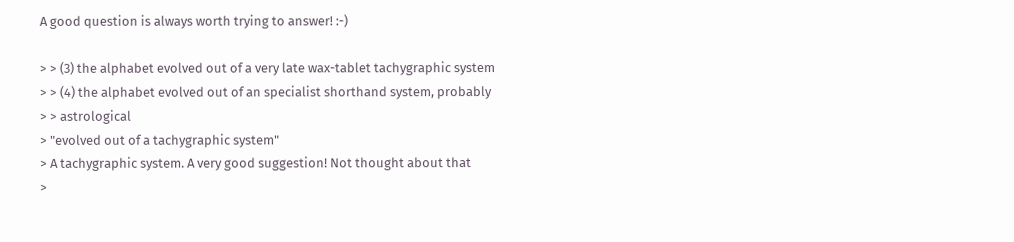A good question is always worth trying to answer! :-)

> > (3) the alphabet evolved out of a very late wax-tablet tachygraphic system
> > (4) the alphabet evolved out of an specialist shorthand system, probably
> > astrological
> "evolved out of a tachygraphic system"
> A tachygraphic system. A very good suggestion! Not thought about that
>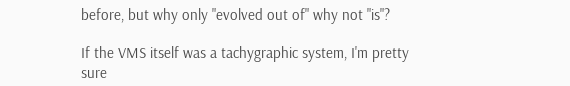before, but why only "evolved out of" why not "is"?

If the VMS itself was a tachygraphic system, I'm pretty sure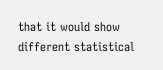that it would show different statistical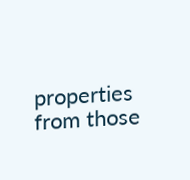properties from those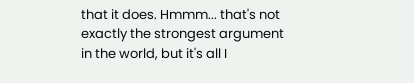that it does. Hmmm... that's not exactly the strongest argument in the world, but it's all I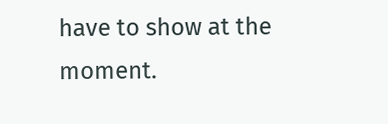have to show at the moment.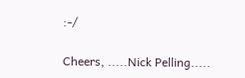:-/

Cheers, .....Nick Pelling.....